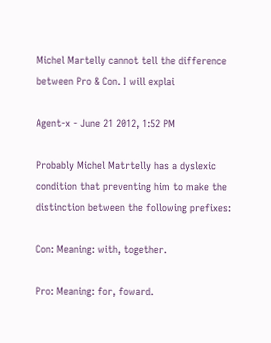Michel Martelly cannot tell the difference between Pro & Con. I will explai

Agent-x - June 21 2012, 1:52 PM

Probably Michel Matrtelly has a dyslexic condition that preventing him to make the distinction between the following prefixes:

Con: Meaning: with, together.

Pro: Meaning: for, foward.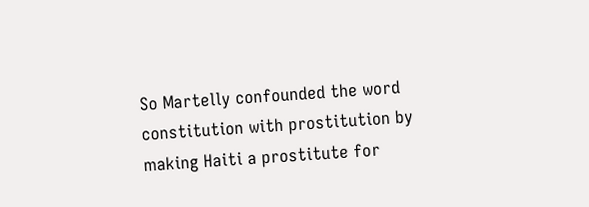So Martelly confounded the word constitution with prostitution by making Haiti a prostitute for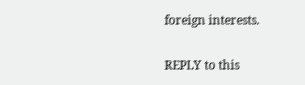foreign interests.


REPLY to this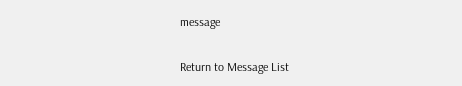message

Return to Message List